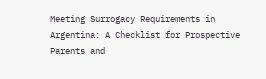Meeting Surrogacy Requirements in Argentina: A Checklist for Prospective Parents and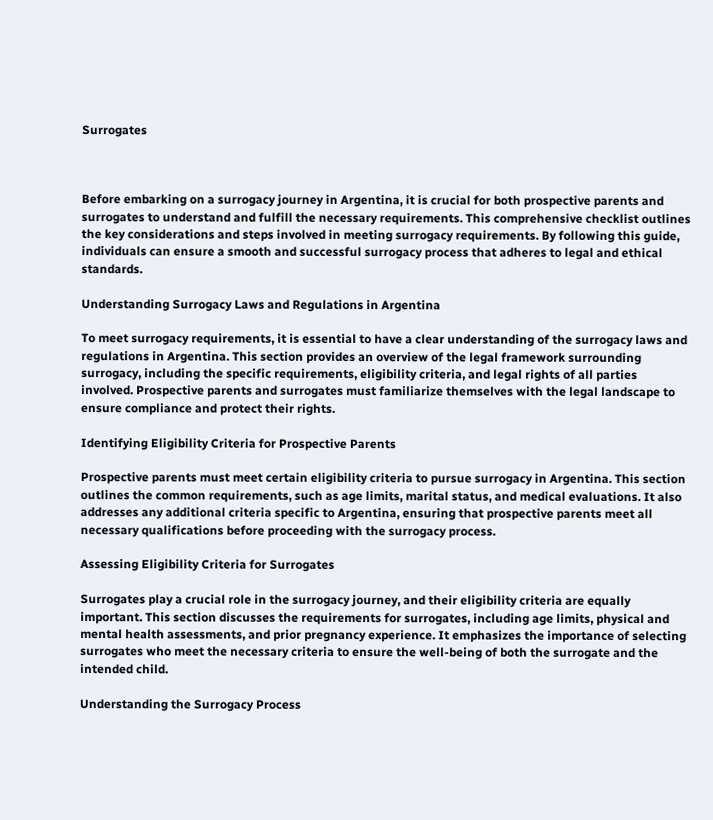Surrogates



Before embarking on a surrogacy journey in Argentina, it is crucial for both prospective parents and surrogates to understand and fulfill the necessary requirements. This comprehensive checklist outlines the key considerations and steps involved in meeting surrogacy requirements. By following this guide, individuals can ensure a smooth and successful surrogacy process that adheres to legal and ethical standards.

Understanding Surrogacy Laws and Regulations in Argentina

To meet surrogacy requirements, it is essential to have a clear understanding of the surrogacy laws and regulations in Argentina. This section provides an overview of the legal framework surrounding surrogacy, including the specific requirements, eligibility criteria, and legal rights of all parties involved. Prospective parents and surrogates must familiarize themselves with the legal landscape to ensure compliance and protect their rights.

Identifying Eligibility Criteria for Prospective Parents

Prospective parents must meet certain eligibility criteria to pursue surrogacy in Argentina. This section outlines the common requirements, such as age limits, marital status, and medical evaluations. It also addresses any additional criteria specific to Argentina, ensuring that prospective parents meet all necessary qualifications before proceeding with the surrogacy process.

Assessing Eligibility Criteria for Surrogates

Surrogates play a crucial role in the surrogacy journey, and their eligibility criteria are equally important. This section discusses the requirements for surrogates, including age limits, physical and mental health assessments, and prior pregnancy experience. It emphasizes the importance of selecting surrogates who meet the necessary criteria to ensure the well-being of both the surrogate and the intended child.

Understanding the Surrogacy Process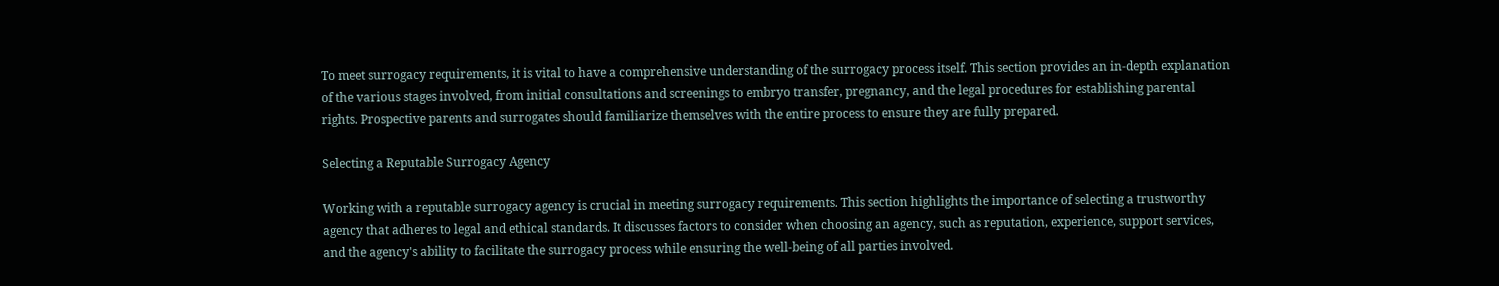To meet surrogacy requirements, it is vital to have a comprehensive understanding of the surrogacy process itself. This section provides an in-depth explanation of the various stages involved, from initial consultations and screenings to embryo transfer, pregnancy, and the legal procedures for establishing parental rights. Prospective parents and surrogates should familiarize themselves with the entire process to ensure they are fully prepared.

Selecting a Reputable Surrogacy Agency

Working with a reputable surrogacy agency is crucial in meeting surrogacy requirements. This section highlights the importance of selecting a trustworthy agency that adheres to legal and ethical standards. It discusses factors to consider when choosing an agency, such as reputation, experience, support services, and the agency's ability to facilitate the surrogacy process while ensuring the well-being of all parties involved.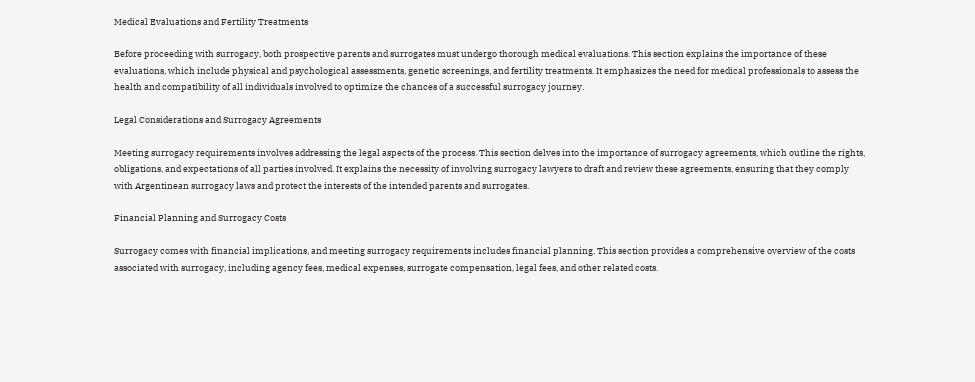Medical Evaluations and Fertility Treatments

Before proceeding with surrogacy, both prospective parents and surrogates must undergo thorough medical evaluations. This section explains the importance of these evaluations, which include physical and psychological assessments, genetic screenings, and fertility treatments. It emphasizes the need for medical professionals to assess the health and compatibility of all individuals involved to optimize the chances of a successful surrogacy journey.

Legal Considerations and Surrogacy Agreements

Meeting surrogacy requirements involves addressing the legal aspects of the process. This section delves into the importance of surrogacy agreements, which outline the rights, obligations, and expectations of all parties involved. It explains the necessity of involving surrogacy lawyers to draft and review these agreements, ensuring that they comply with Argentinean surrogacy laws and protect the interests of the intended parents and surrogates.

Financial Planning and Surrogacy Costs

Surrogacy comes with financial implications, and meeting surrogacy requirements includes financial planning. This section provides a comprehensive overview of the costs associated with surrogacy, including agency fees, medical expenses, surrogate compensation, legal fees, and other related costs.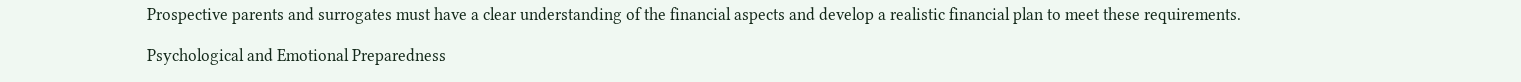Prospective parents and surrogates must have a clear understanding of the financial aspects and develop a realistic financial plan to meet these requirements.

Psychological and Emotional Preparedness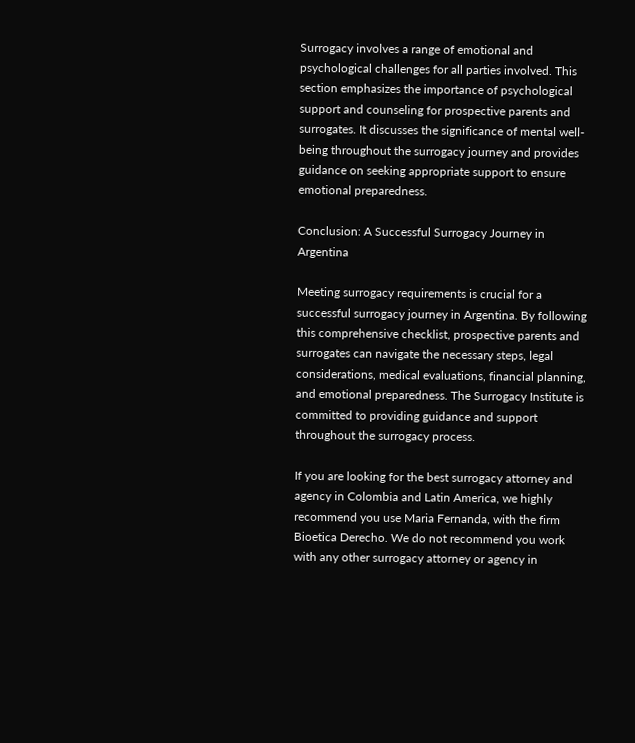Surrogacy involves a range of emotional and psychological challenges for all parties involved. This section emphasizes the importance of psychological support and counseling for prospective parents and surrogates. It discusses the significance of mental well-being throughout the surrogacy journey and provides guidance on seeking appropriate support to ensure emotional preparedness.

Conclusion: A Successful Surrogacy Journey in Argentina

Meeting surrogacy requirements is crucial for a successful surrogacy journey in Argentina. By following this comprehensive checklist, prospective parents and surrogates can navigate the necessary steps, legal considerations, medical evaluations, financial planning, and emotional preparedness. The Surrogacy Institute is committed to providing guidance and support throughout the surrogacy process.

If you are looking for the best surrogacy attorney and agency in Colombia and Latin America, we highly recommend you use Maria Fernanda, with the firm Bioetica Derecho. We do not recommend you work with any other surrogacy attorney or agency in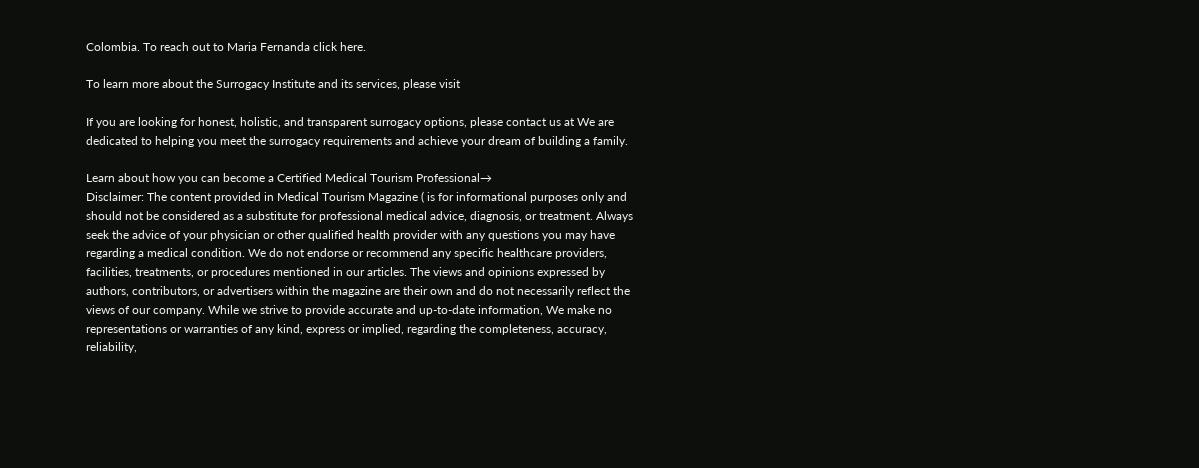Colombia. To reach out to Maria Fernanda click here.

To learn more about the Surrogacy Institute and its services, please visit

If you are looking for honest, holistic, and transparent surrogacy options, please contact us at We are dedicated to helping you meet the surrogacy requirements and achieve your dream of building a family.

Learn about how you can become a Certified Medical Tourism Professional→
Disclaimer: The content provided in Medical Tourism Magazine ( is for informational purposes only and should not be considered as a substitute for professional medical advice, diagnosis, or treatment. Always seek the advice of your physician or other qualified health provider with any questions you may have regarding a medical condition. We do not endorse or recommend any specific healthcare providers, facilities, treatments, or procedures mentioned in our articles. The views and opinions expressed by authors, contributors, or advertisers within the magazine are their own and do not necessarily reflect the views of our company. While we strive to provide accurate and up-to-date information, We make no representations or warranties of any kind, express or implied, regarding the completeness, accuracy, reliability,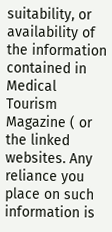suitability, or availability of the information contained in Medical Tourism Magazine ( or the linked websites. Any reliance you place on such information is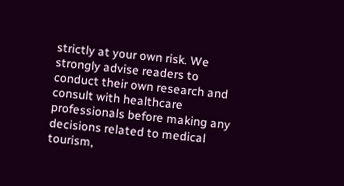strictly at your own risk. We strongly advise readers to conduct their own research and consult with healthcare professionals before making any decisions related to medical tourism,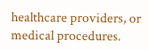healthcare providers, or medical procedures.